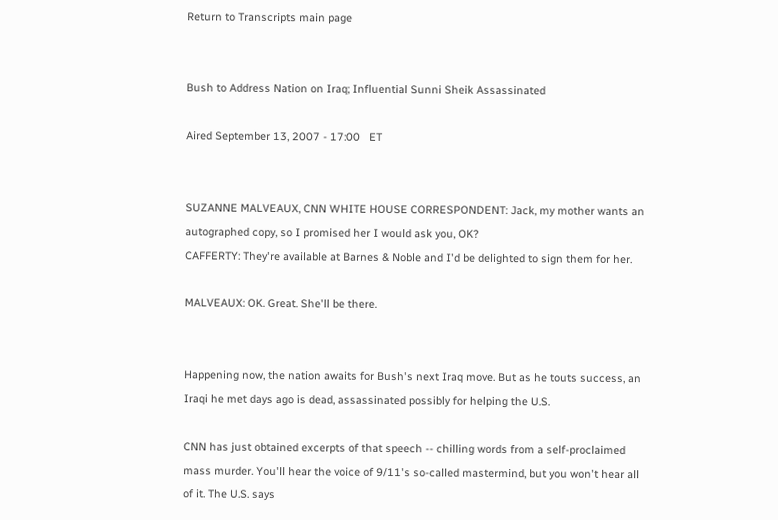Return to Transcripts main page


Bush to Address Nation on Iraq; Influential Sunni Sheik Assassinated

Aired September 13, 2007 - 17:00   ET


SUZANNE MALVEAUX, CNN WHITE HOUSE CORRESPONDENT: Jack, my mother wants an autographed copy, so I promised her I would ask you, OK?
CAFFERTY: They're available at Barnes & Noble and I'd be delighted to sign them for her.

MALVEAUX: OK. Great. She'll be there.


Happening now, the nation awaits for Bush's next Iraq move. But as he touts success, an Iraqi he met days ago is dead, assassinated possibly for helping the U.S.

CNN has just obtained excerpts of that speech -- chilling words from a self-proclaimed mass murder. You'll hear the voice of 9/11's so-called mastermind, but you won't hear all of it. The U.S. says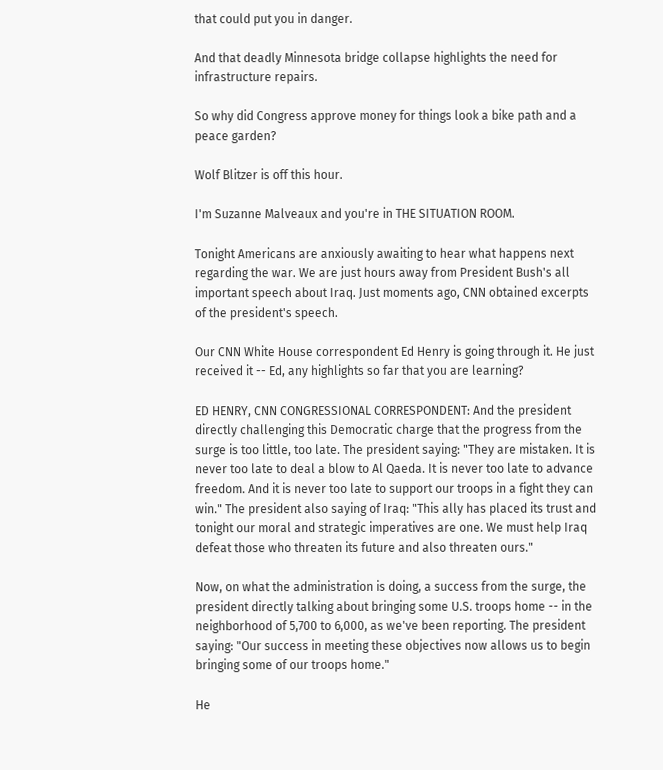that could put you in danger.

And that deadly Minnesota bridge collapse highlights the need for infrastructure repairs.

So why did Congress approve money for things look a bike path and a peace garden?

Wolf Blitzer is off this hour.

I'm Suzanne Malveaux and you're in THE SITUATION ROOM.

Tonight Americans are anxiously awaiting to hear what happens next regarding the war. We are just hours away from President Bush's all important speech about Iraq. Just moments ago, CNN obtained excerpts of the president's speech.

Our CNN White House correspondent Ed Henry is going through it. He just received it -- Ed, any highlights so far that you are learning?

ED HENRY, CNN CONGRESSIONAL CORRESPONDENT: And the president directly challenging this Democratic charge that the progress from the surge is too little, too late. The president saying: "They are mistaken. It is never too late to deal a blow to Al Qaeda. It is never too late to advance freedom. And it is never too late to support our troops in a fight they can win." The president also saying of Iraq: "This ally has placed its trust and tonight our moral and strategic imperatives are one. We must help Iraq defeat those who threaten its future and also threaten ours."

Now, on what the administration is doing, a success from the surge, the president directly talking about bringing some U.S. troops home -- in the neighborhood of 5,700 to 6,000, as we've been reporting. The president saying: "Our success in meeting these objectives now allows us to begin bringing some of our troops home."

He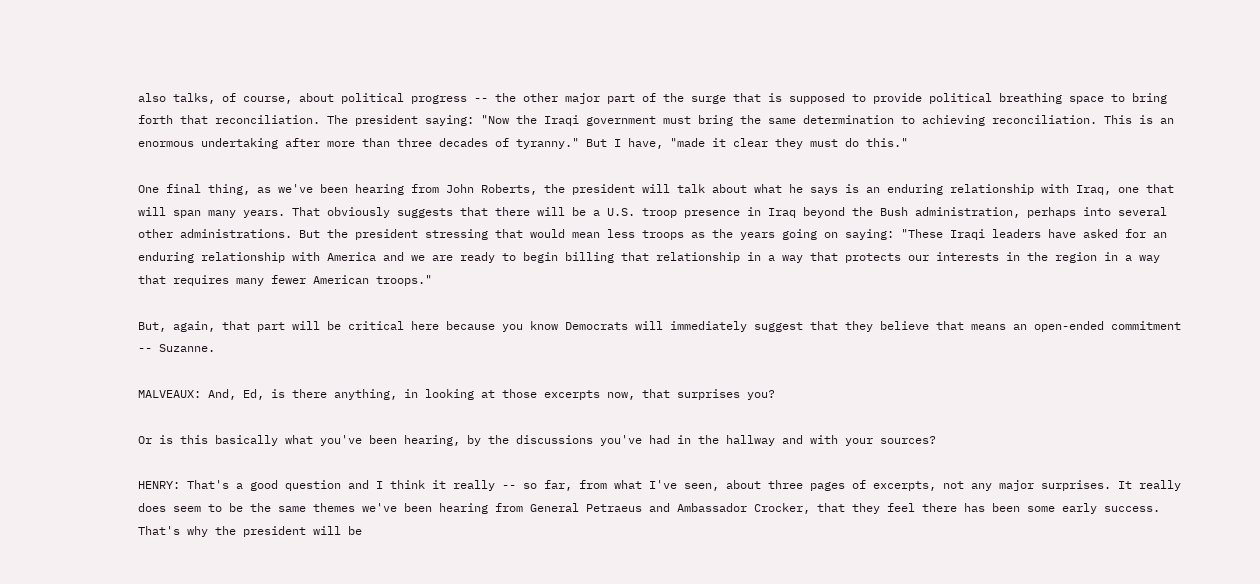also talks, of course, about political progress -- the other major part of the surge that is supposed to provide political breathing space to bring forth that reconciliation. The president saying: "Now the Iraqi government must bring the same determination to achieving reconciliation. This is an enormous undertaking after more than three decades of tyranny." But I have, "made it clear they must do this."

One final thing, as we've been hearing from John Roberts, the president will talk about what he says is an enduring relationship with Iraq, one that will span many years. That obviously suggests that there will be a U.S. troop presence in Iraq beyond the Bush administration, perhaps into several other administrations. But the president stressing that would mean less troops as the years going on saying: "These Iraqi leaders have asked for an enduring relationship with America and we are ready to begin billing that relationship in a way that protects our interests in the region in a way that requires many fewer American troops."

But, again, that part will be critical here because you know Democrats will immediately suggest that they believe that means an open-ended commitment -- Suzanne.

MALVEAUX: And, Ed, is there anything, in looking at those excerpts now, that surprises you?

Or is this basically what you've been hearing, by the discussions you've had in the hallway and with your sources?

HENRY: That's a good question and I think it really -- so far, from what I've seen, about three pages of excerpts, not any major surprises. It really does seem to be the same themes we've been hearing from General Petraeus and Ambassador Crocker, that they feel there has been some early success. That's why the president will be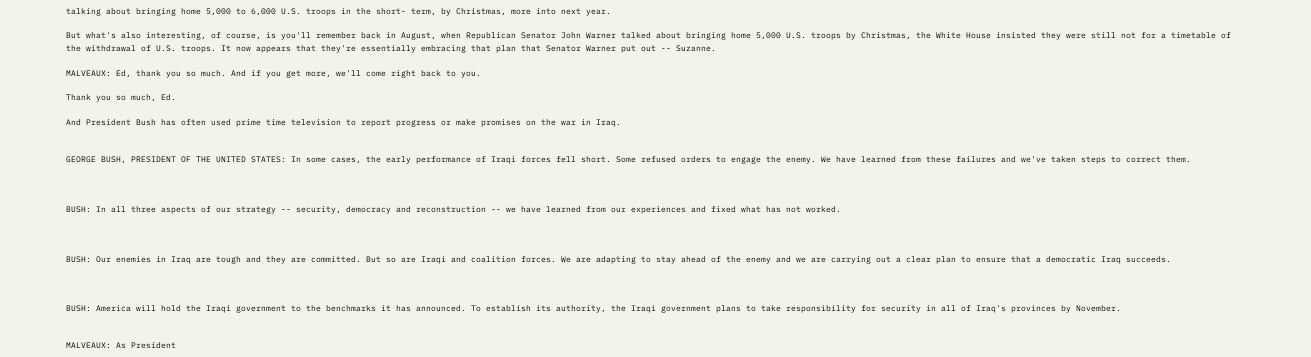talking about bringing home 5,000 to 6,000 U.S. troops in the short- term, by Christmas, more into next year.

But what's also interesting, of course, is you'll remember back in August, when Republican Senator John Warner talked about bringing home 5,000 U.S. troops by Christmas, the White House insisted they were still not for a timetable of the withdrawal of U.S. troops. It now appears that they're essentially embracing that plan that Senator Warner put out -- Suzanne.

MALVEAUX: Ed, thank you so much. And if you get more, we'll come right back to you.

Thank you so much, Ed.

And President Bush has often used prime time television to report progress or make promises on the war in Iraq.


GEORGE BUSH, PRESIDENT OF THE UNITED STATES: In some cases, the early performance of Iraqi forces fell short. Some refused orders to engage the enemy. We have learned from these failures and we've taken steps to correct them.



BUSH: In all three aspects of our strategy -- security, democracy and reconstruction -- we have learned from our experiences and fixed what has not worked.



BUSH: Our enemies in Iraq are tough and they are committed. But so are Iraqi and coalition forces. We are adapting to stay ahead of the enemy and we are carrying out a clear plan to ensure that a democratic Iraq succeeds.



BUSH: America will hold the Iraqi government to the benchmarks it has announced. To establish its authority, the Iraqi government plans to take responsibility for security in all of Iraq's provinces by November.


MALVEAUX: As President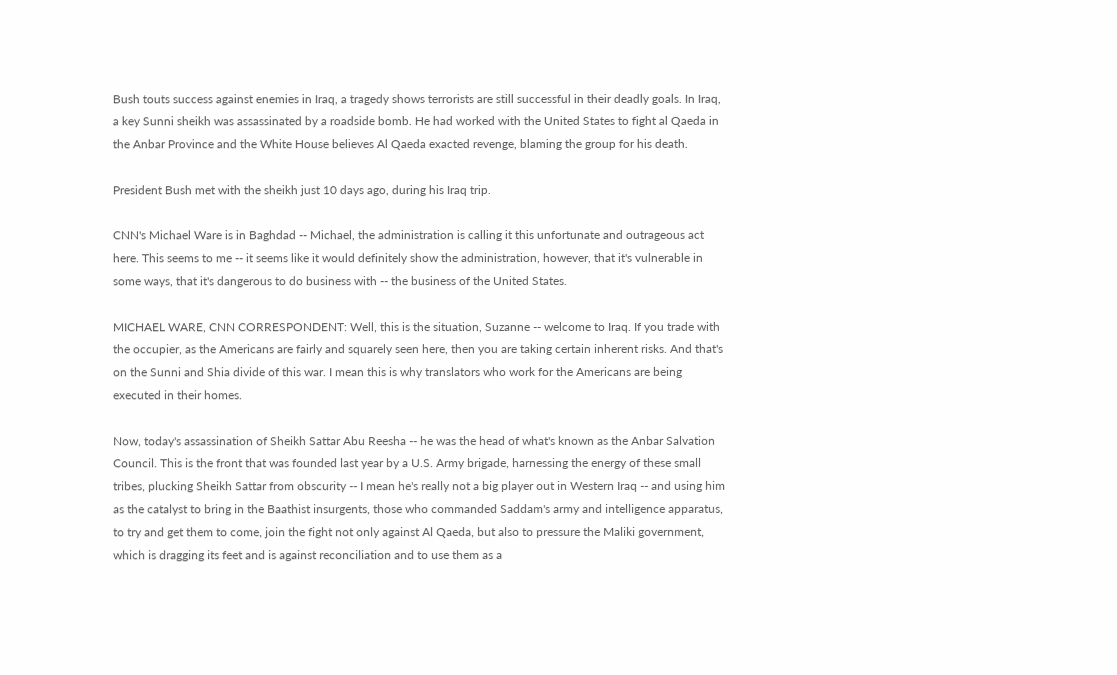Bush touts success against enemies in Iraq, a tragedy shows terrorists are still successful in their deadly goals. In Iraq, a key Sunni sheikh was assassinated by a roadside bomb. He had worked with the United States to fight al Qaeda in the Anbar Province and the White House believes Al Qaeda exacted revenge, blaming the group for his death.

President Bush met with the sheikh just 10 days ago, during his Iraq trip.

CNN's Michael Ware is in Baghdad -- Michael, the administration is calling it this unfortunate and outrageous act here. This seems to me -- it seems like it would definitely show the administration, however, that it's vulnerable in some ways, that it's dangerous to do business with -- the business of the United States.

MICHAEL WARE, CNN CORRESPONDENT: Well, this is the situation, Suzanne -- welcome to Iraq. If you trade with the occupier, as the Americans are fairly and squarely seen here, then you are taking certain inherent risks. And that's on the Sunni and Shia divide of this war. I mean this is why translators who work for the Americans are being executed in their homes.

Now, today's assassination of Sheikh Sattar Abu Reesha -- he was the head of what's known as the Anbar Salvation Council. This is the front that was founded last year by a U.S. Army brigade, harnessing the energy of these small tribes, plucking Sheikh Sattar from obscurity -- I mean he's really not a big player out in Western Iraq -- and using him as the catalyst to bring in the Baathist insurgents, those who commanded Saddam's army and intelligence apparatus, to try and get them to come, join the fight not only against Al Qaeda, but also to pressure the Maliki government, which is dragging its feet and is against reconciliation and to use them as a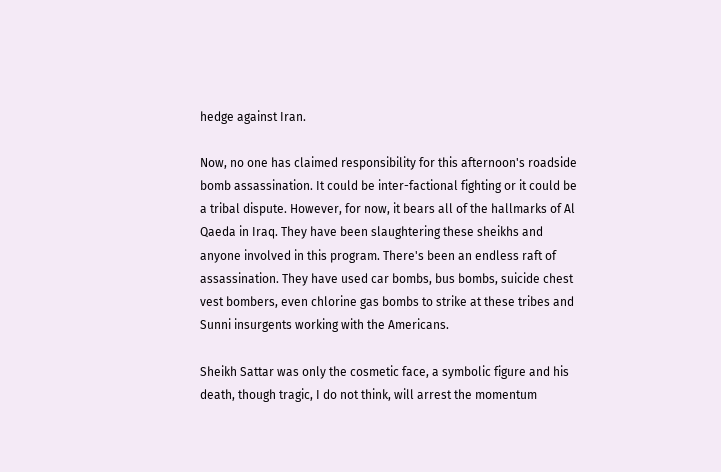hedge against Iran.

Now, no one has claimed responsibility for this afternoon's roadside bomb assassination. It could be inter-factional fighting or it could be a tribal dispute. However, for now, it bears all of the hallmarks of Al Qaeda in Iraq. They have been slaughtering these sheikhs and anyone involved in this program. There's been an endless raft of assassination. They have used car bombs, bus bombs, suicide chest vest bombers, even chlorine gas bombs to strike at these tribes and Sunni insurgents working with the Americans.

Sheikh Sattar was only the cosmetic face, a symbolic figure and his death, though tragic, I do not think, will arrest the momentum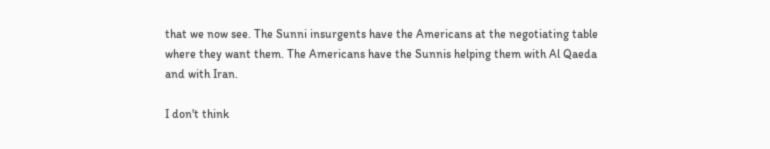that we now see. The Sunni insurgents have the Americans at the negotiating table where they want them. The Americans have the Sunnis helping them with Al Qaeda and with Iran.

I don't think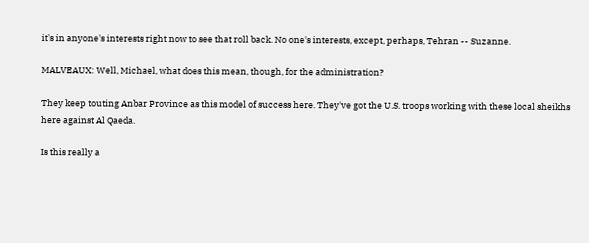it's in anyone's interests right now to see that roll back. No one's interests, except, perhaps, Tehran -- Suzanne.

MALVEAUX: Well, Michael, what does this mean, though, for the administration?

They keep touting Anbar Province as this model of success here. They've got the U.S. troops working with these local sheikhs here against Al Qaeda.

Is this really a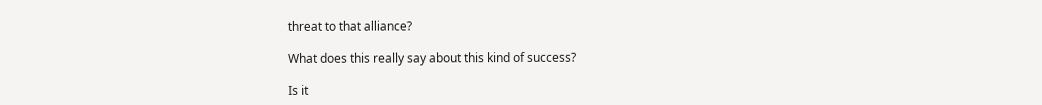threat to that alliance?

What does this really say about this kind of success?

Is it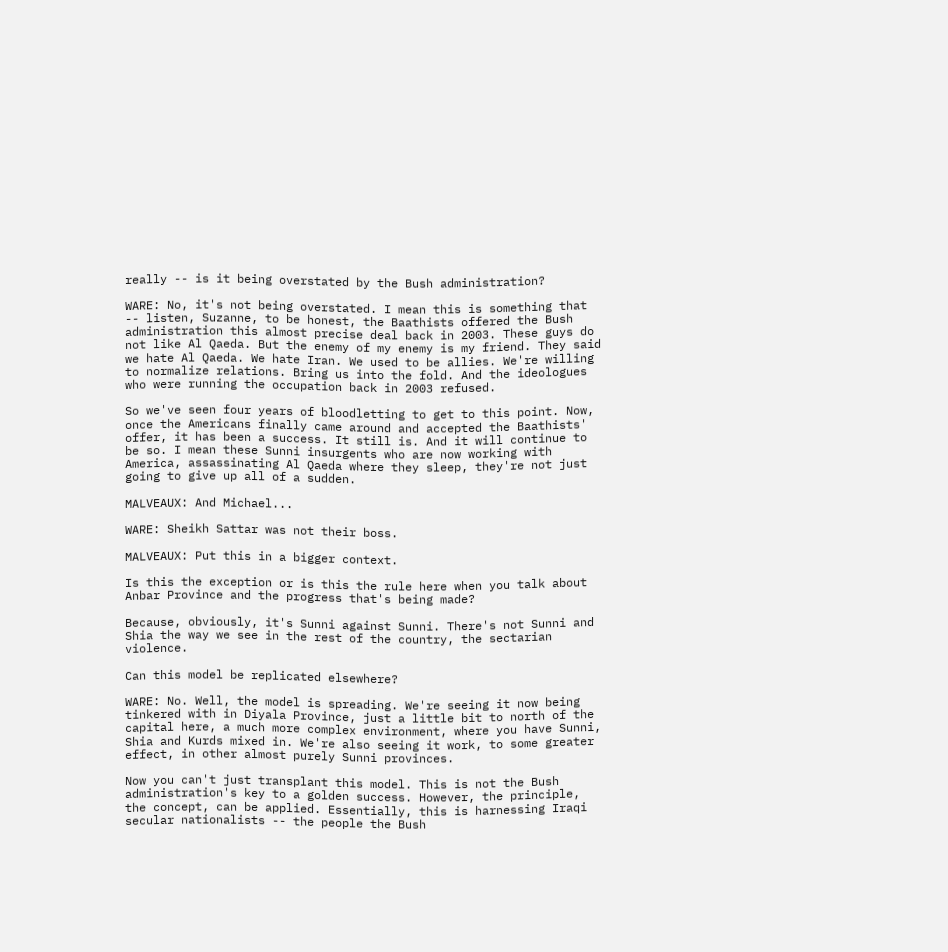really -- is it being overstated by the Bush administration?

WARE: No, it's not being overstated. I mean this is something that -- listen, Suzanne, to be honest, the Baathists offered the Bush administration this almost precise deal back in 2003. These guys do not like Al Qaeda. But the enemy of my enemy is my friend. They said we hate Al Qaeda. We hate Iran. We used to be allies. We're willing to normalize relations. Bring us into the fold. And the ideologues who were running the occupation back in 2003 refused.

So we've seen four years of bloodletting to get to this point. Now, once the Americans finally came around and accepted the Baathists' offer, it has been a success. It still is. And it will continue to be so. I mean these Sunni insurgents who are now working with America, assassinating Al Qaeda where they sleep, they're not just going to give up all of a sudden.

MALVEAUX: And Michael...

WARE: Sheikh Sattar was not their boss.

MALVEAUX: Put this in a bigger context.

Is this the exception or is this the rule here when you talk about Anbar Province and the progress that's being made?

Because, obviously, it's Sunni against Sunni. There's not Sunni and Shia the way we see in the rest of the country, the sectarian violence.

Can this model be replicated elsewhere?

WARE: No. Well, the model is spreading. We're seeing it now being tinkered with in Diyala Province, just a little bit to north of the capital here, a much more complex environment, where you have Sunni, Shia and Kurds mixed in. We're also seeing it work, to some greater effect, in other almost purely Sunni provinces.

Now you can't just transplant this model. This is not the Bush administration's key to a golden success. However, the principle, the concept, can be applied. Essentially, this is harnessing Iraqi secular nationalists -- the people the Bush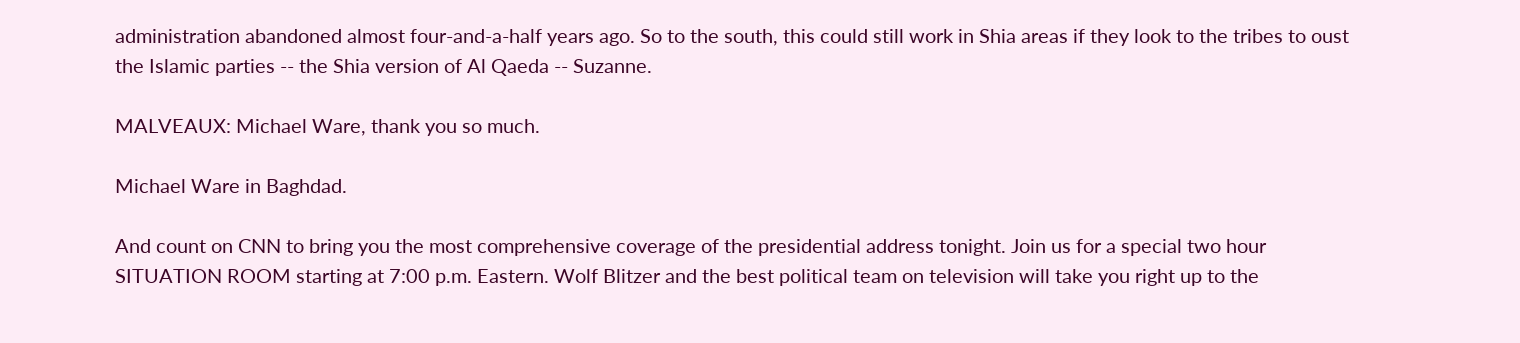administration abandoned almost four-and-a-half years ago. So to the south, this could still work in Shia areas if they look to the tribes to oust the Islamic parties -- the Shia version of Al Qaeda -- Suzanne.

MALVEAUX: Michael Ware, thank you so much.

Michael Ware in Baghdad.

And count on CNN to bring you the most comprehensive coverage of the presidential address tonight. Join us for a special two hour SITUATION ROOM starting at 7:00 p.m. Eastern. Wolf Blitzer and the best political team on television will take you right up to the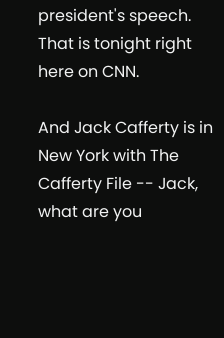president's speech. That is tonight right here on CNN.

And Jack Cafferty is in New York with The Cafferty File -- Jack, what are you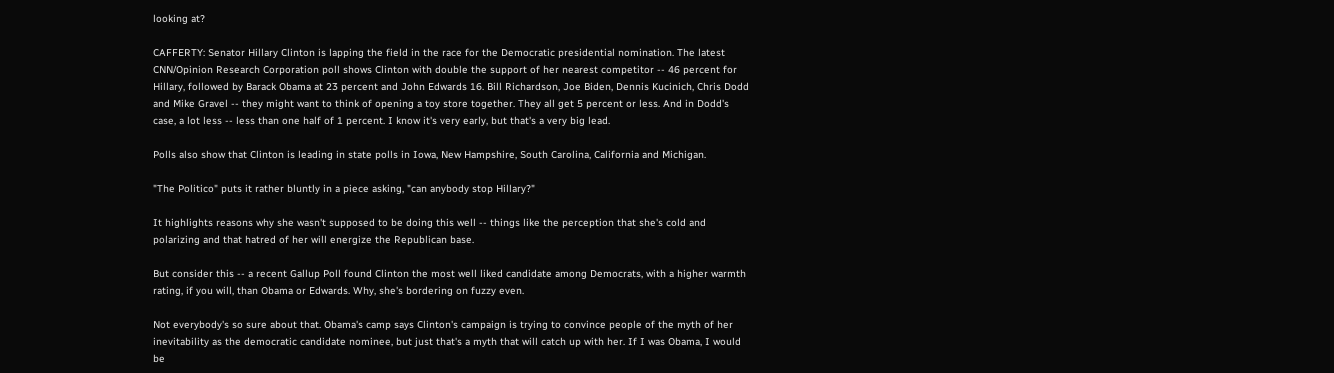looking at?

CAFFERTY: Senator Hillary Clinton is lapping the field in the race for the Democratic presidential nomination. The latest CNN/Opinion Research Corporation poll shows Clinton with double the support of her nearest competitor -- 46 percent for Hillary, followed by Barack Obama at 23 percent and John Edwards 16. Bill Richardson, Joe Biden, Dennis Kucinich, Chris Dodd and Mike Gravel -- they might want to think of opening a toy store together. They all get 5 percent or less. And in Dodd's case, a lot less -- less than one half of 1 percent. I know it's very early, but that's a very big lead.

Polls also show that Clinton is leading in state polls in Iowa, New Hampshire, South Carolina, California and Michigan.

"The Politico" puts it rather bluntly in a piece asking, "can anybody stop Hillary?"

It highlights reasons why she wasn't supposed to be doing this well -- things like the perception that she's cold and polarizing and that hatred of her will energize the Republican base.

But consider this -- a recent Gallup Poll found Clinton the most well liked candidate among Democrats, with a higher warmth rating, if you will, than Obama or Edwards. Why, she's bordering on fuzzy even.

Not everybody's so sure about that. Obama's camp says Clinton's campaign is trying to convince people of the myth of her inevitability as the democratic candidate nominee, but just that's a myth that will catch up with her. If I was Obama, I would be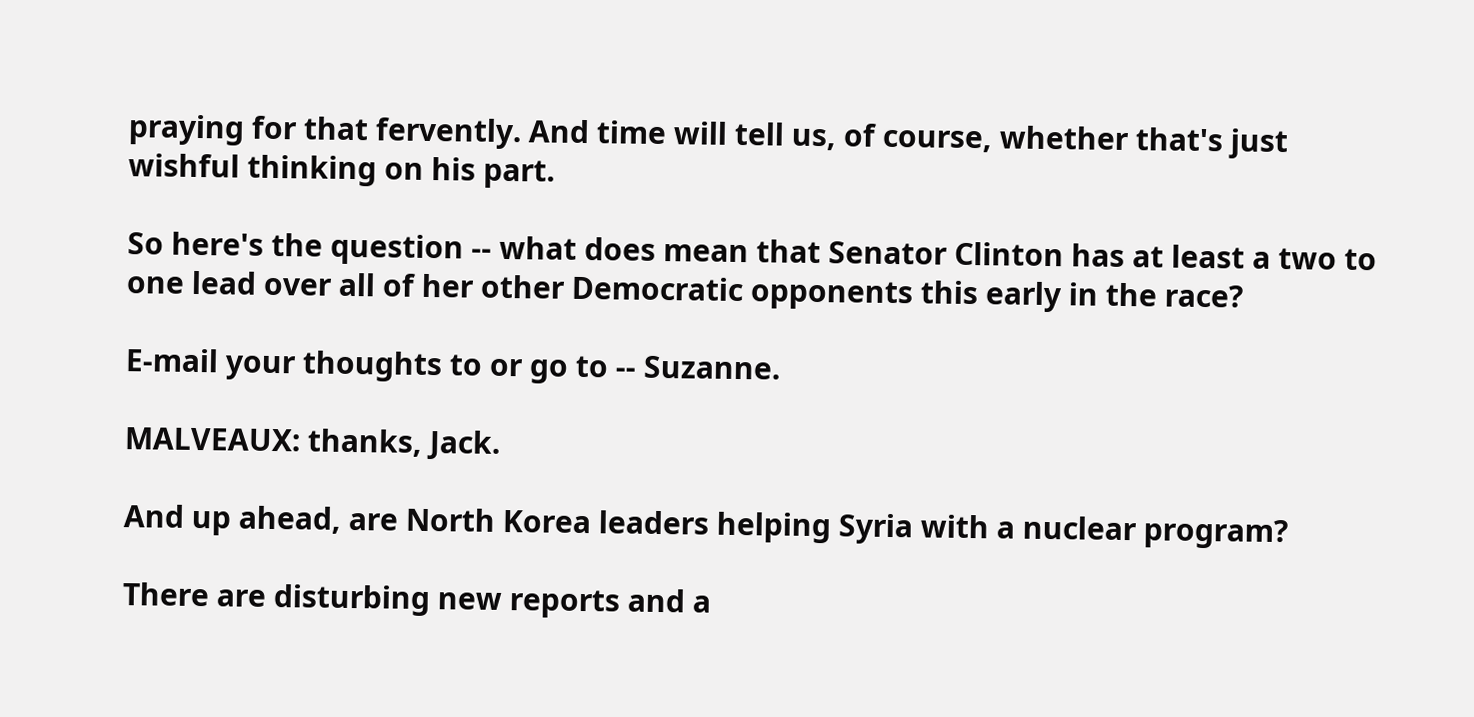praying for that fervently. And time will tell us, of course, whether that's just wishful thinking on his part.

So here's the question -- what does mean that Senator Clinton has at least a two to one lead over all of her other Democratic opponents this early in the race?

E-mail your thoughts to or go to -- Suzanne.

MALVEAUX: thanks, Jack.

And up ahead, are North Korea leaders helping Syria with a nuclear program?

There are disturbing new reports and a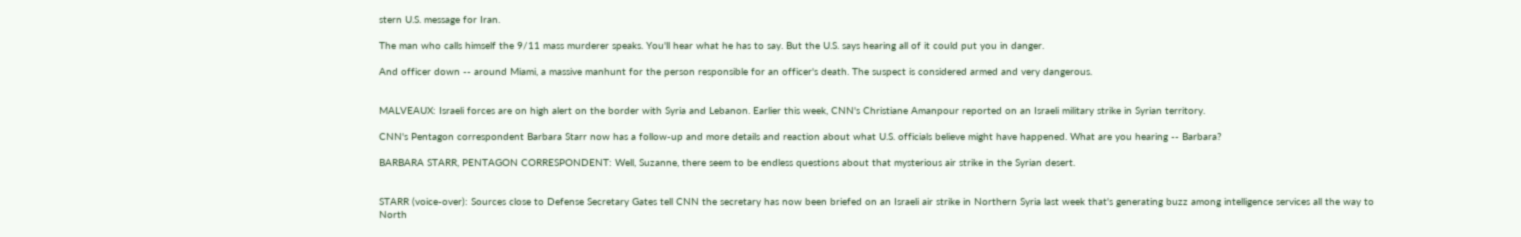stern U.S. message for Iran.

The man who calls himself the 9/11 mass murderer speaks. You'll hear what he has to say. But the U.S. says hearing all of it could put you in danger.

And officer down -- around Miami, a massive manhunt for the person responsible for an officer's death. The suspect is considered armed and very dangerous.


MALVEAUX: Israeli forces are on high alert on the border with Syria and Lebanon. Earlier this week, CNN's Christiane Amanpour reported on an Israeli military strike in Syrian territory.

CNN's Pentagon correspondent Barbara Starr now has a follow-up and more details and reaction about what U.S. officials believe might have happened. What are you hearing -- Barbara?

BARBARA STARR, PENTAGON CORRESPONDENT: Well, Suzanne, there seem to be endless questions about that mysterious air strike in the Syrian desert.


STARR (voice-over): Sources close to Defense Secretary Gates tell CNN the secretary has now been briefed on an Israeli air strike in Northern Syria last week that's generating buzz among intelligence services all the way to North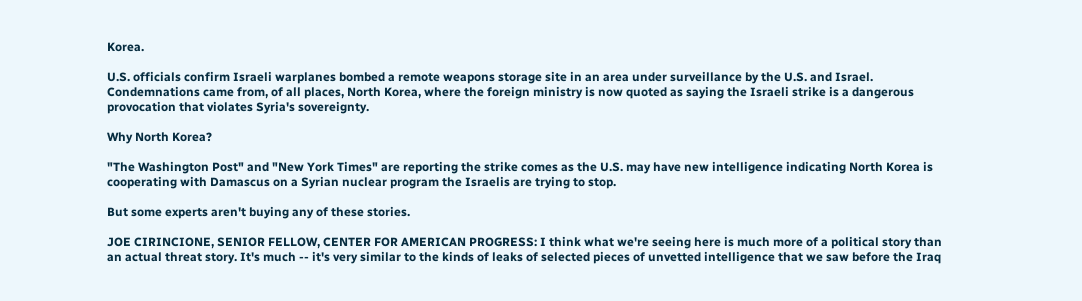Korea.

U.S. officials confirm Israeli warplanes bombed a remote weapons storage site in an area under surveillance by the U.S. and Israel. Condemnations came from, of all places, North Korea, where the foreign ministry is now quoted as saying the Israeli strike is a dangerous provocation that violates Syria's sovereignty.

Why North Korea?

"The Washington Post" and "New York Times" are reporting the strike comes as the U.S. may have new intelligence indicating North Korea is cooperating with Damascus on a Syrian nuclear program the Israelis are trying to stop.

But some experts aren't buying any of these stories.

JOE CIRINCIONE, SENIOR FELLOW, CENTER FOR AMERICAN PROGRESS: I think what we're seeing here is much more of a political story than an actual threat story. It's much -- it's very similar to the kinds of leaks of selected pieces of unvetted intelligence that we saw before the Iraq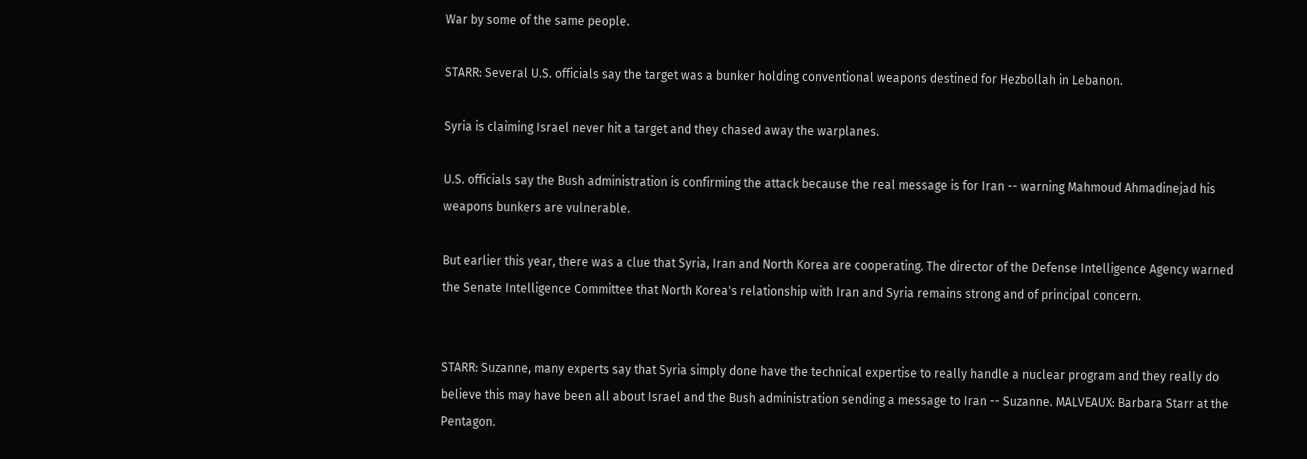War by some of the same people.

STARR: Several U.S. officials say the target was a bunker holding conventional weapons destined for Hezbollah in Lebanon.

Syria is claiming Israel never hit a target and they chased away the warplanes.

U.S. officials say the Bush administration is confirming the attack because the real message is for Iran -- warning Mahmoud Ahmadinejad his weapons bunkers are vulnerable.

But earlier this year, there was a clue that Syria, Iran and North Korea are cooperating. The director of the Defense Intelligence Agency warned the Senate Intelligence Committee that North Korea's relationship with Iran and Syria remains strong and of principal concern.


STARR: Suzanne, many experts say that Syria simply done have the technical expertise to really handle a nuclear program and they really do believe this may have been all about Israel and the Bush administration sending a message to Iran -- Suzanne. MALVEAUX: Barbara Starr at the Pentagon.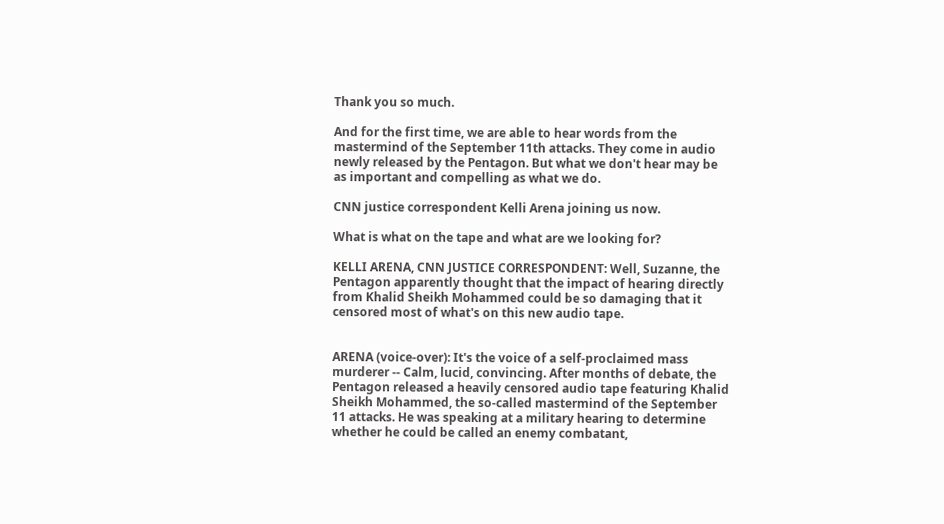Thank you so much.

And for the first time, we are able to hear words from the mastermind of the September 11th attacks. They come in audio newly released by the Pentagon. But what we don't hear may be as important and compelling as what we do.

CNN justice correspondent Kelli Arena joining us now.

What is what on the tape and what are we looking for?

KELLI ARENA, CNN JUSTICE CORRESPONDENT: Well, Suzanne, the Pentagon apparently thought that the impact of hearing directly from Khalid Sheikh Mohammed could be so damaging that it censored most of what's on this new audio tape.


ARENA (voice-over): It's the voice of a self-proclaimed mass murderer -- Calm, lucid, convincing. After months of debate, the Pentagon released a heavily censored audio tape featuring Khalid Sheikh Mohammed, the so-called mastermind of the September 11 attacks. He was speaking at a military hearing to determine whether he could be called an enemy combatant,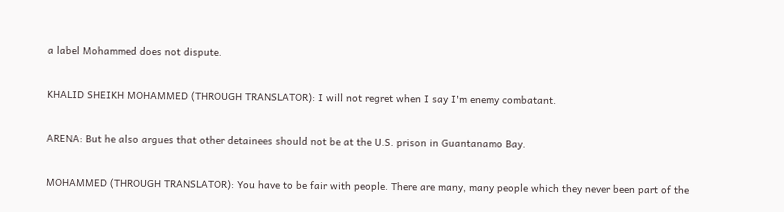a label Mohammed does not dispute.

KHALID SHEIKH MOHAMMED (THROUGH TRANSLATOR): I will not regret when I say I'm enemy combatant.

ARENA: But he also argues that other detainees should not be at the U.S. prison in Guantanamo Bay.

MOHAMMED (THROUGH TRANSLATOR): You have to be fair with people. There are many, many people which they never been part of the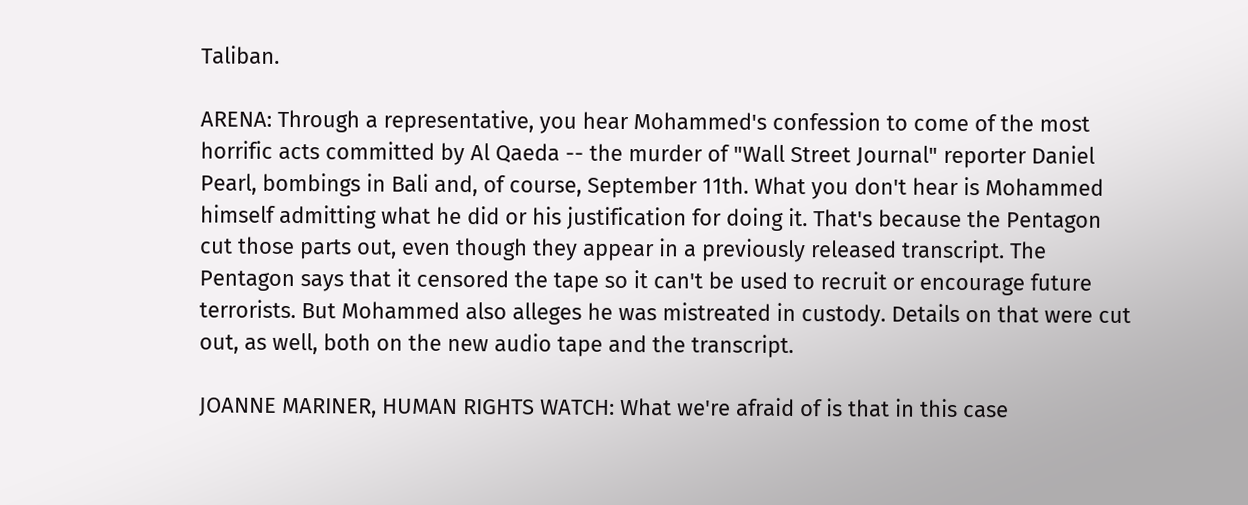Taliban.

ARENA: Through a representative, you hear Mohammed's confession to come of the most horrific acts committed by Al Qaeda -- the murder of "Wall Street Journal" reporter Daniel Pearl, bombings in Bali and, of course, September 11th. What you don't hear is Mohammed himself admitting what he did or his justification for doing it. That's because the Pentagon cut those parts out, even though they appear in a previously released transcript. The Pentagon says that it censored the tape so it can't be used to recruit or encourage future terrorists. But Mohammed also alleges he was mistreated in custody. Details on that were cut out, as well, both on the new audio tape and the transcript.

JOANNE MARINER, HUMAN RIGHTS WATCH: What we're afraid of is that in this case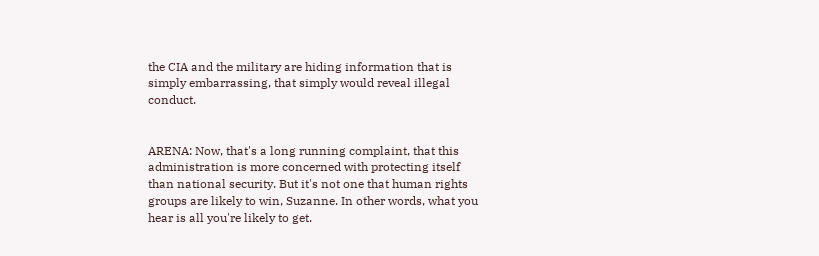the CIA and the military are hiding information that is simply embarrassing, that simply would reveal illegal conduct.


ARENA: Now, that's a long running complaint, that this administration is more concerned with protecting itself than national security. But it's not one that human rights groups are likely to win, Suzanne. In other words, what you hear is all you're likely to get.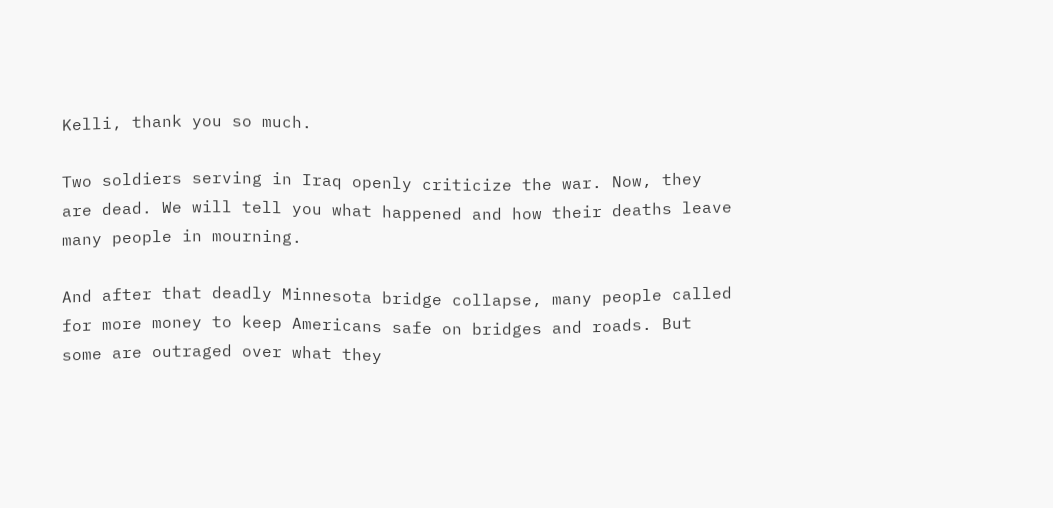Kelli, thank you so much.

Two soldiers serving in Iraq openly criticize the war. Now, they are dead. We will tell you what happened and how their deaths leave many people in mourning.

And after that deadly Minnesota bridge collapse, many people called for more money to keep Americans safe on bridges and roads. But some are outraged over what they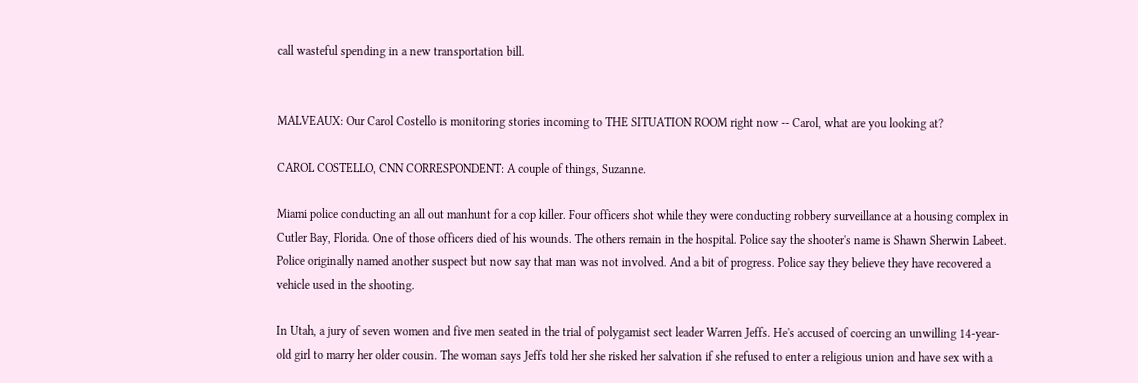call wasteful spending in a new transportation bill.


MALVEAUX: Our Carol Costello is monitoring stories incoming to THE SITUATION ROOM right now -- Carol, what are you looking at?

CAROL COSTELLO, CNN CORRESPONDENT: A couple of things, Suzanne.

Miami police conducting an all out manhunt for a cop killer. Four officers shot while they were conducting robbery surveillance at a housing complex in Cutler Bay, Florida. One of those officers died of his wounds. The others remain in the hospital. Police say the shooter's name is Shawn Sherwin Labeet. Police originally named another suspect but now say that man was not involved. And a bit of progress. Police say they believe they have recovered a vehicle used in the shooting.

In Utah, a jury of seven women and five men seated in the trial of polygamist sect leader Warren Jeffs. He's accused of coercing an unwilling 14-year-old girl to marry her older cousin. The woman says Jeffs told her she risked her salvation if she refused to enter a religious union and have sex with a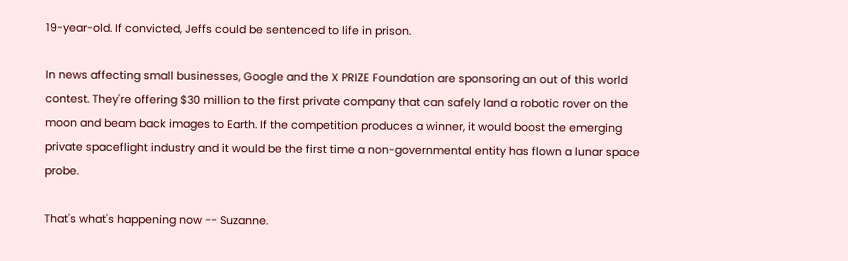19-year-old. If convicted, Jeffs could be sentenced to life in prison.

In news affecting small businesses, Google and the X PRIZE Foundation are sponsoring an out of this world contest. They're offering $30 million to the first private company that can safely land a robotic rover on the moon and beam back images to Earth. If the competition produces a winner, it would boost the emerging private spaceflight industry and it would be the first time a non-governmental entity has flown a lunar space probe.

That's what's happening now -- Suzanne.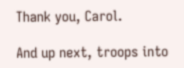Thank you, Carol.

And up next, troops into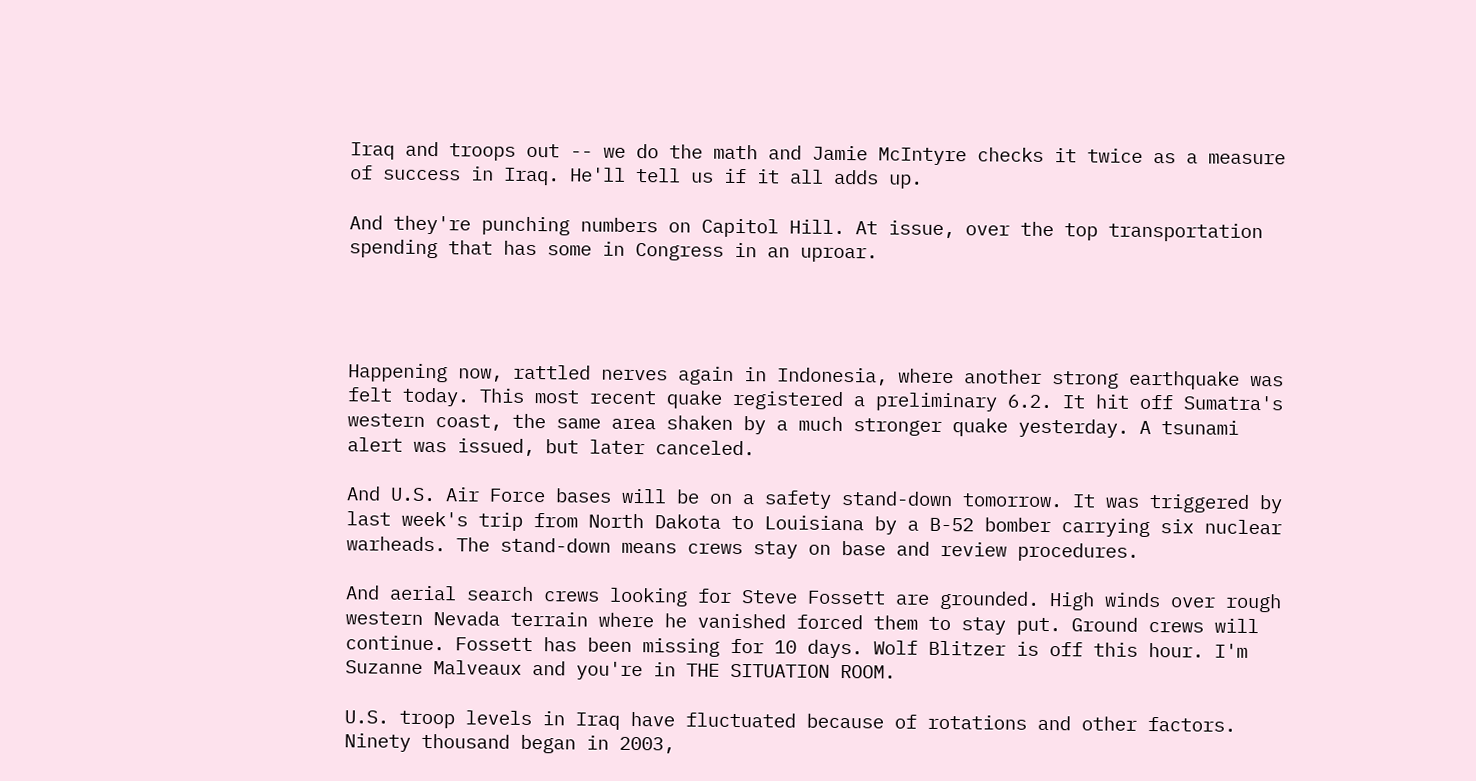Iraq and troops out -- we do the math and Jamie McIntyre checks it twice as a measure of success in Iraq. He'll tell us if it all adds up.

And they're punching numbers on Capitol Hill. At issue, over the top transportation spending that has some in Congress in an uproar.




Happening now, rattled nerves again in Indonesia, where another strong earthquake was felt today. This most recent quake registered a preliminary 6.2. It hit off Sumatra's western coast, the same area shaken by a much stronger quake yesterday. A tsunami alert was issued, but later canceled.

And U.S. Air Force bases will be on a safety stand-down tomorrow. It was triggered by last week's trip from North Dakota to Louisiana by a B-52 bomber carrying six nuclear warheads. The stand-down means crews stay on base and review procedures.

And aerial search crews looking for Steve Fossett are grounded. High winds over rough western Nevada terrain where he vanished forced them to stay put. Ground crews will continue. Fossett has been missing for 10 days. Wolf Blitzer is off this hour. I'm Suzanne Malveaux and you're in THE SITUATION ROOM.

U.S. troop levels in Iraq have fluctuated because of rotations and other factors. Ninety thousand began in 2003,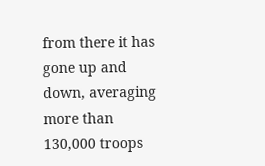from there it has gone up and down, averaging more than 130,000 troops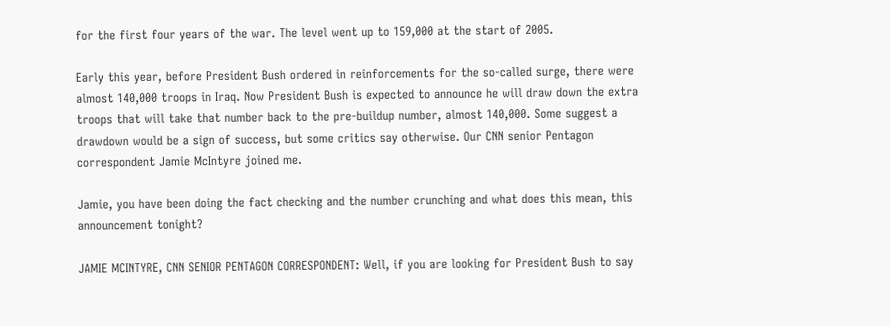for the first four years of the war. The level went up to 159,000 at the start of 2005.

Early this year, before President Bush ordered in reinforcements for the so-called surge, there were almost 140,000 troops in Iraq. Now President Bush is expected to announce he will draw down the extra troops that will take that number back to the pre-buildup number, almost 140,000. Some suggest a drawdown would be a sign of success, but some critics say otherwise. Our CNN senior Pentagon correspondent Jamie McIntyre joined me.

Jamie, you have been doing the fact checking and the number crunching and what does this mean, this announcement tonight?

JAMIE MCINTYRE, CNN SENIOR PENTAGON CORRESPONDENT: Well, if you are looking for President Bush to say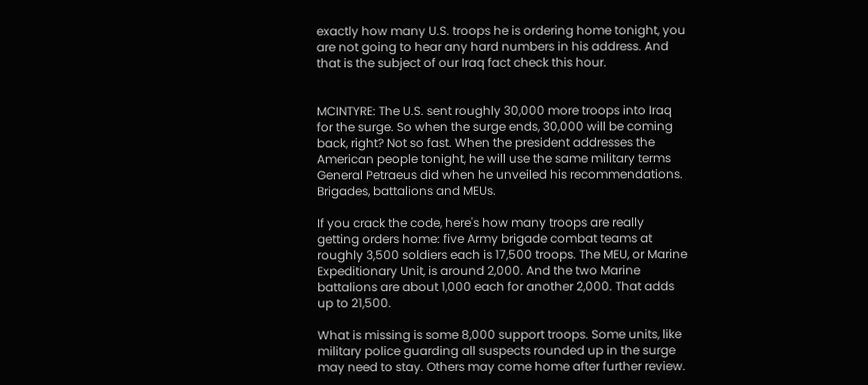exactly how many U.S. troops he is ordering home tonight, you are not going to hear any hard numbers in his address. And that is the subject of our Iraq fact check this hour.


MCINTYRE: The U.S. sent roughly 30,000 more troops into Iraq for the surge. So when the surge ends, 30,000 will be coming back, right? Not so fast. When the president addresses the American people tonight, he will use the same military terms General Petraeus did when he unveiled his recommendations. Brigades, battalions and MEUs.

If you crack the code, here's how many troops are really getting orders home: five Army brigade combat teams at roughly 3,500 soldiers each is 17,500 troops. The MEU, or Marine Expeditionary Unit, is around 2,000. And the two Marine battalions are about 1,000 each for another 2,000. That adds up to 21,500.

What is missing is some 8,000 support troops. Some units, like military police guarding all suspects rounded up in the surge may need to stay. Others may come home after further review.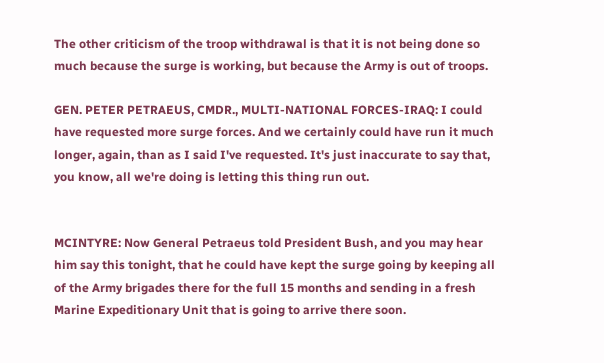The other criticism of the troop withdrawal is that it is not being done so much because the surge is working, but because the Army is out of troops.

GEN. PETER PETRAEUS, CMDR., MULTI-NATIONAL FORCES-IRAQ: I could have requested more surge forces. And we certainly could have run it much longer, again, than as I said I've requested. It's just inaccurate to say that, you know, all we're doing is letting this thing run out.


MCINTYRE: Now General Petraeus told President Bush, and you may hear him say this tonight, that he could have kept the surge going by keeping all of the Army brigades there for the full 15 months and sending in a fresh Marine Expeditionary Unit that is going to arrive there soon.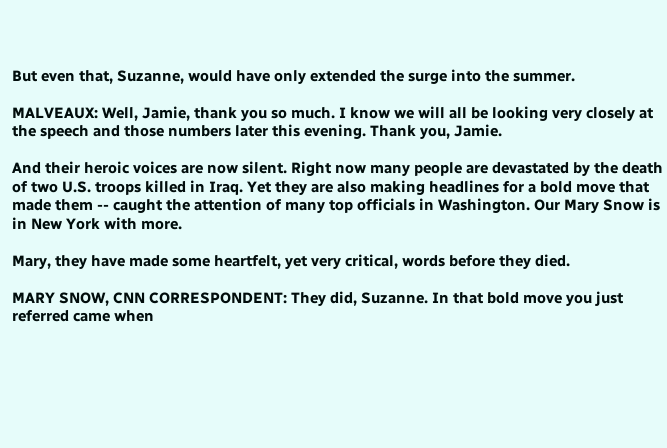But even that, Suzanne, would have only extended the surge into the summer.

MALVEAUX: Well, Jamie, thank you so much. I know we will all be looking very closely at the speech and those numbers later this evening. Thank you, Jamie.

And their heroic voices are now silent. Right now many people are devastated by the death of two U.S. troops killed in Iraq. Yet they are also making headlines for a bold move that made them -- caught the attention of many top officials in Washington. Our Mary Snow is in New York with more.

Mary, they have made some heartfelt, yet very critical, words before they died.

MARY SNOW, CNN CORRESPONDENT: They did, Suzanne. In that bold move you just referred came when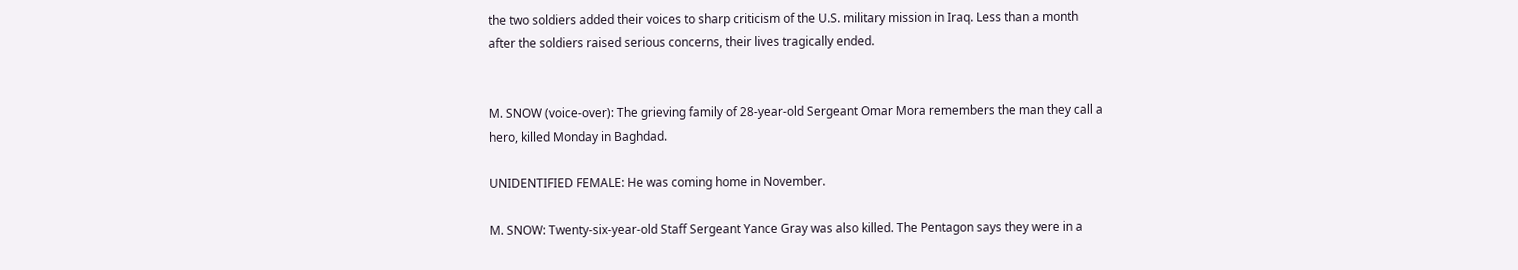the two soldiers added their voices to sharp criticism of the U.S. military mission in Iraq. Less than a month after the soldiers raised serious concerns, their lives tragically ended.


M. SNOW (voice-over): The grieving family of 28-year-old Sergeant Omar Mora remembers the man they call a hero, killed Monday in Baghdad.

UNIDENTIFIED FEMALE: He was coming home in November.

M. SNOW: Twenty-six-year-old Staff Sergeant Yance Gray was also killed. The Pentagon says they were in a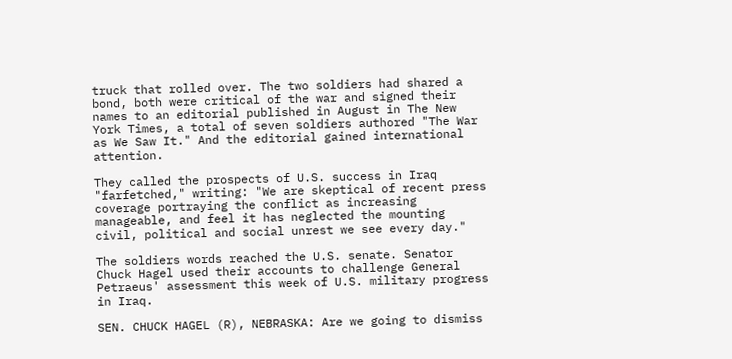truck that rolled over. The two soldiers had shared a bond, both were critical of the war and signed their names to an editorial published in August in The New York Times, a total of seven soldiers authored "The War as We Saw It." And the editorial gained international attention.

They called the prospects of U.S. success in Iraq "farfetched," writing: "We are skeptical of recent press coverage portraying the conflict as increasing manageable, and feel it has neglected the mounting civil, political and social unrest we see every day."

The soldiers words reached the U.S. senate. Senator Chuck Hagel used their accounts to challenge General Petraeus' assessment this week of U.S. military progress in Iraq.

SEN. CHUCK HAGEL (R), NEBRASKA: Are we going to dismiss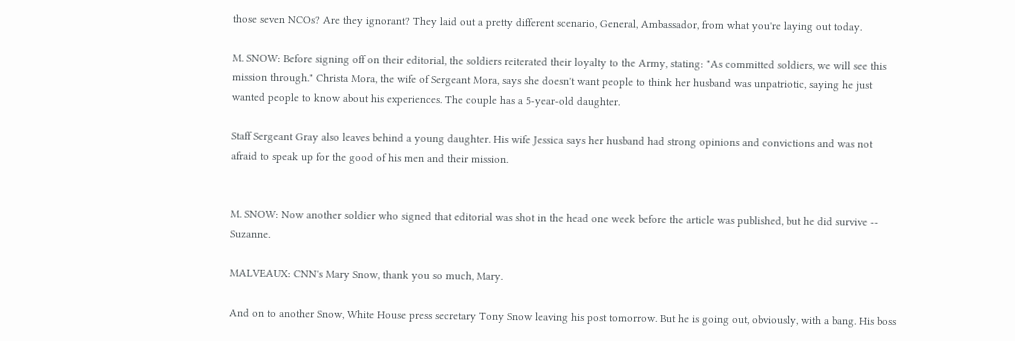those seven NCOs? Are they ignorant? They laid out a pretty different scenario, General, Ambassador, from what you're laying out today.

M. SNOW: Before signing off on their editorial, the soldiers reiterated their loyalty to the Army, stating: "As committed soldiers, we will see this mission through." Christa Mora, the wife of Sergeant Mora, says she doesn't want people to think her husband was unpatriotic, saying he just wanted people to know about his experiences. The couple has a 5-year-old daughter.

Staff Sergeant Gray also leaves behind a young daughter. His wife Jessica says her husband had strong opinions and convictions and was not afraid to speak up for the good of his men and their mission.


M. SNOW: Now another soldier who signed that editorial was shot in the head one week before the article was published, but he did survive -- Suzanne.

MALVEAUX: CNN's Mary Snow, thank you so much, Mary.

And on to another Snow, White House press secretary Tony Snow leaving his post tomorrow. But he is going out, obviously, with a bang. His boss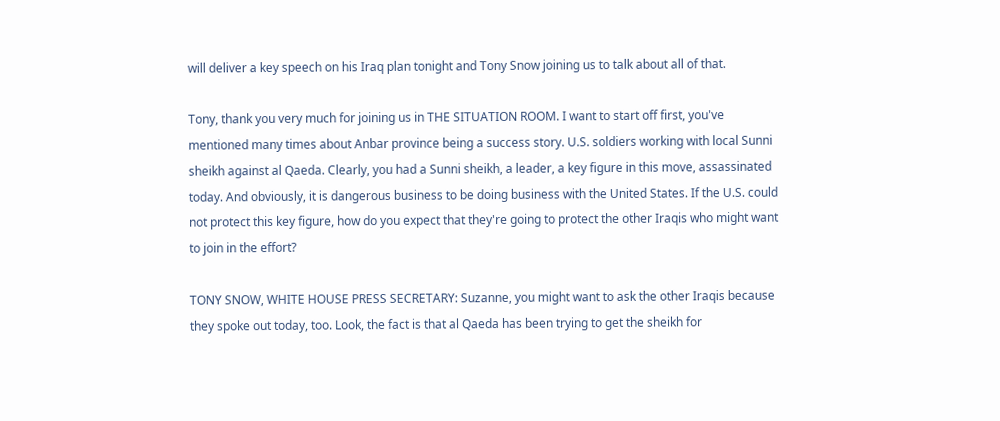will deliver a key speech on his Iraq plan tonight and Tony Snow joining us to talk about all of that.

Tony, thank you very much for joining us in THE SITUATION ROOM. I want to start off first, you've mentioned many times about Anbar province being a success story. U.S. soldiers working with local Sunni sheikh against al Qaeda. Clearly, you had a Sunni sheikh, a leader, a key figure in this move, assassinated today. And obviously, it is dangerous business to be doing business with the United States. If the U.S. could not protect this key figure, how do you expect that they're going to protect the other Iraqis who might want to join in the effort?

TONY SNOW, WHITE HOUSE PRESS SECRETARY: Suzanne, you might want to ask the other Iraqis because they spoke out today, too. Look, the fact is that al Qaeda has been trying to get the sheikh for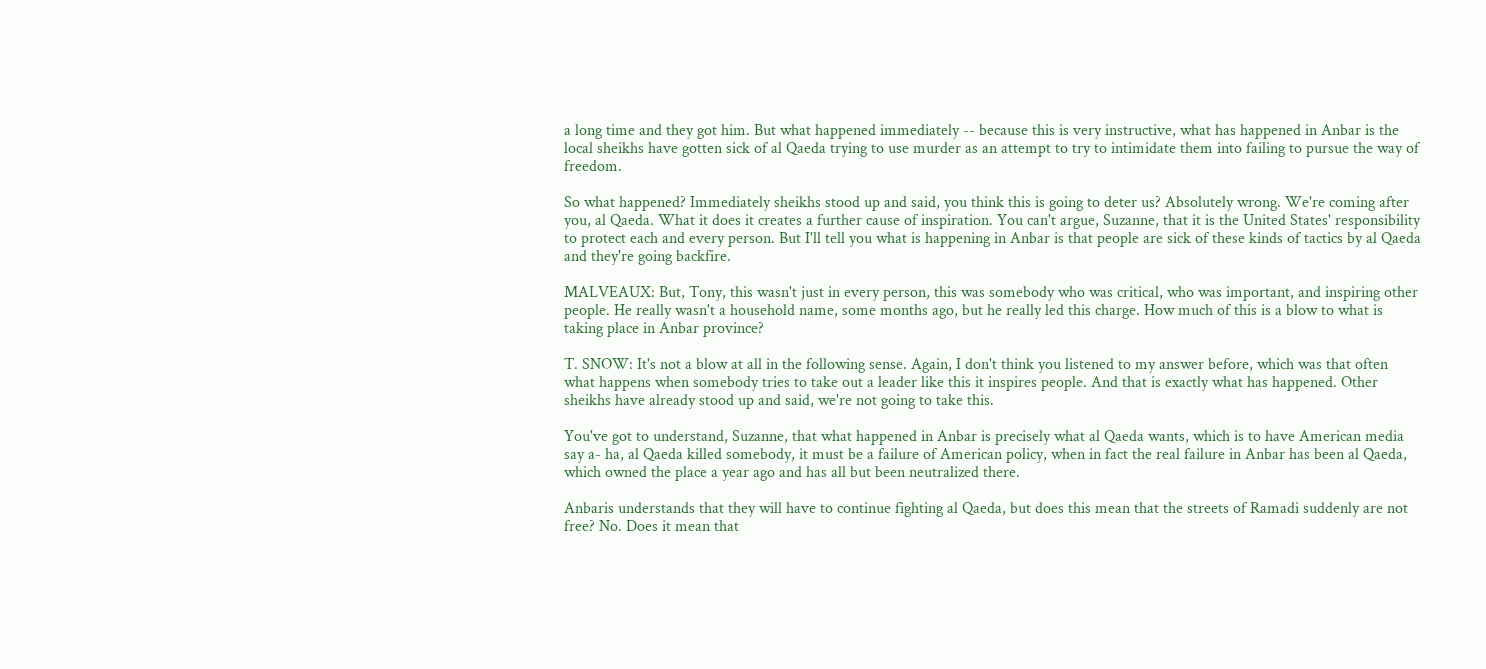a long time and they got him. But what happened immediately -- because this is very instructive, what has happened in Anbar is the local sheikhs have gotten sick of al Qaeda trying to use murder as an attempt to try to intimidate them into failing to pursue the way of freedom.

So what happened? Immediately sheikhs stood up and said, you think this is going to deter us? Absolutely wrong. We're coming after you, al Qaeda. What it does it creates a further cause of inspiration. You can't argue, Suzanne, that it is the United States' responsibility to protect each and every person. But I'll tell you what is happening in Anbar is that people are sick of these kinds of tactics by al Qaeda and they're going backfire.

MALVEAUX: But, Tony, this wasn't just in every person, this was somebody who was critical, who was important, and inspiring other people. He really wasn't a household name, some months ago, but he really led this charge. How much of this is a blow to what is taking place in Anbar province?

T. SNOW: It's not a blow at all in the following sense. Again, I don't think you listened to my answer before, which was that often what happens when somebody tries to take out a leader like this it inspires people. And that is exactly what has happened. Other sheikhs have already stood up and said, we're not going to take this.

You've got to understand, Suzanne, that what happened in Anbar is precisely what al Qaeda wants, which is to have American media say a- ha, al Qaeda killed somebody, it must be a failure of American policy, when in fact the real failure in Anbar has been al Qaeda, which owned the place a year ago and has all but been neutralized there.

Anbaris understands that they will have to continue fighting al Qaeda, but does this mean that the streets of Ramadi suddenly are not free? No. Does it mean that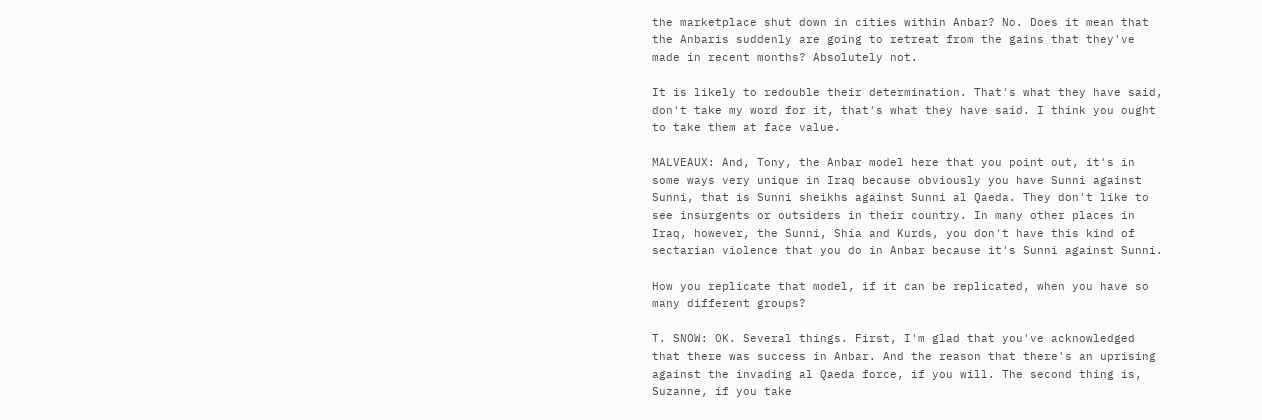the marketplace shut down in cities within Anbar? No. Does it mean that the Anbaris suddenly are going to retreat from the gains that they've made in recent months? Absolutely not.

It is likely to redouble their determination. That's what they have said, don't take my word for it, that's what they have said. I think you ought to take them at face value.

MALVEAUX: And, Tony, the Anbar model here that you point out, it's in some ways very unique in Iraq because obviously you have Sunni against Sunni, that is Sunni sheikhs against Sunni al Qaeda. They don't like to see insurgents or outsiders in their country. In many other places in Iraq, however, the Sunni, Shia and Kurds, you don't have this kind of sectarian violence that you do in Anbar because it's Sunni against Sunni.

How you replicate that model, if it can be replicated, when you have so many different groups?

T. SNOW: OK. Several things. First, I'm glad that you've acknowledged that there was success in Anbar. And the reason that there's an uprising against the invading al Qaeda force, if you will. The second thing is, Suzanne, if you take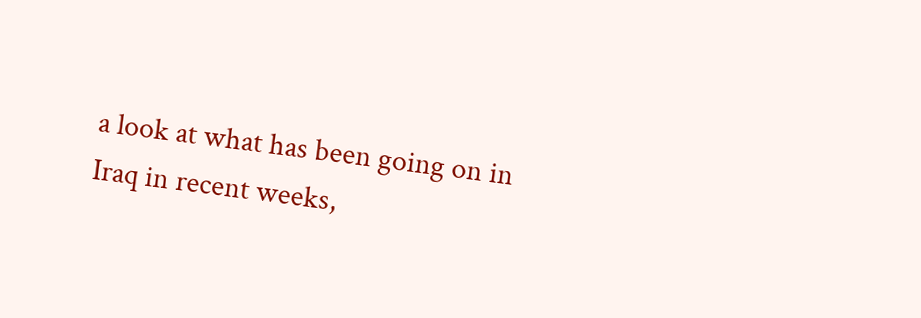a look at what has been going on in Iraq in recent weeks,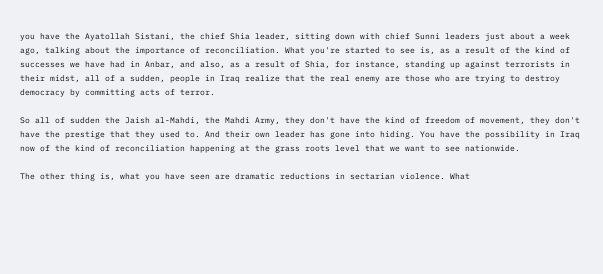you have the Ayatollah Sistani, the chief Shia leader, sitting down with chief Sunni leaders just about a week ago, talking about the importance of reconciliation. What you're started to see is, as a result of the kind of successes we have had in Anbar, and also, as a result of Shia, for instance, standing up against terrorists in their midst, all of a sudden, people in Iraq realize that the real enemy are those who are trying to destroy democracy by committing acts of terror.

So all of sudden the Jaish al-Mahdi, the Mahdi Army, they don't have the kind of freedom of movement, they don't have the prestige that they used to. And their own leader has gone into hiding. You have the possibility in Iraq now of the kind of reconciliation happening at the grass roots level that we want to see nationwide.

The other thing is, what you have seen are dramatic reductions in sectarian violence. What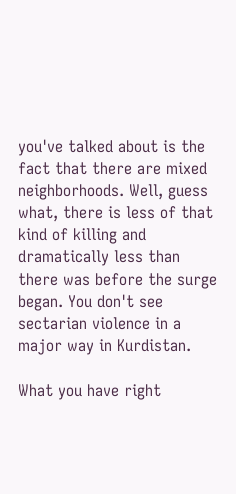you've talked about is the fact that there are mixed neighborhoods. Well, guess what, there is less of that kind of killing and dramatically less than there was before the surge began. You don't see sectarian violence in a major way in Kurdistan.

What you have right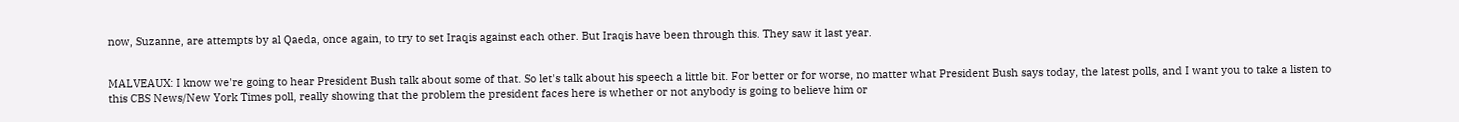now, Suzanne, are attempts by al Qaeda, once again, to try to set Iraqis against each other. But Iraqis have been through this. They saw it last year.


MALVEAUX: I know we're going to hear President Bush talk about some of that. So let's talk about his speech a little bit. For better or for worse, no matter what President Bush says today, the latest polls, and I want you to take a listen to this CBS News/New York Times poll, really showing that the problem the president faces here is whether or not anybody is going to believe him or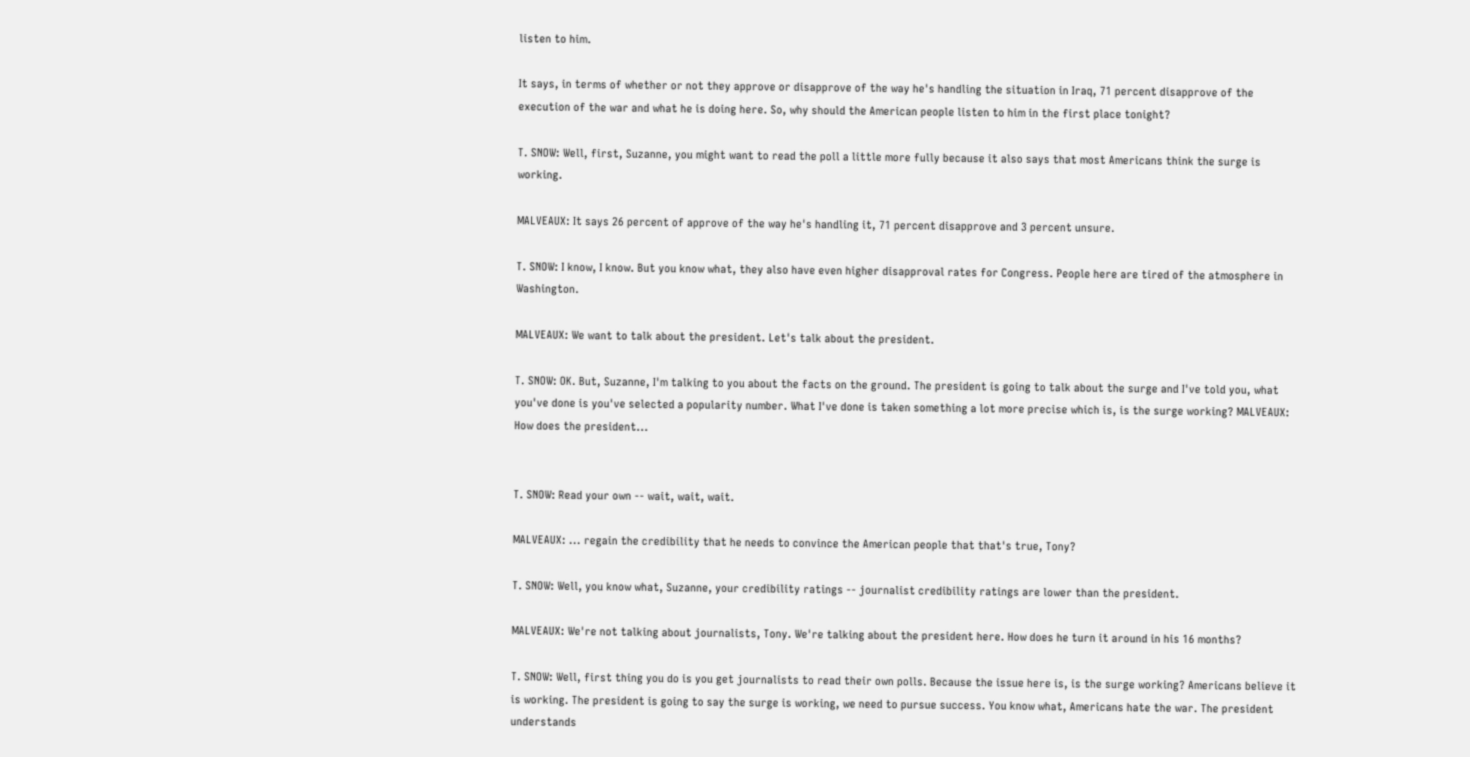listen to him.

It says, in terms of whether or not they approve or disapprove of the way he's handling the situation in Iraq, 71 percent disapprove of the execution of the war and what he is doing here. So, why should the American people listen to him in the first place tonight?

T. SNOW: Well, first, Suzanne, you might want to read the poll a little more fully because it also says that most Americans think the surge is working.

MALVEAUX: It says 26 percent of approve of the way he's handling it, 71 percent disapprove and 3 percent unsure.

T. SNOW: I know, I know. But you know what, they also have even higher disapproval rates for Congress. People here are tired of the atmosphere in Washington.

MALVEAUX: We want to talk about the president. Let's talk about the president.

T. SNOW: OK. But, Suzanne, I'm talking to you about the facts on the ground. The president is going to talk about the surge and I've told you, what you've done is you've selected a popularity number. What I've done is taken something a lot more precise which is, is the surge working? MALVEAUX: How does the president...


T. SNOW: Read your own -- wait, wait, wait.

MALVEAUX: ... regain the credibility that he needs to convince the American people that that's true, Tony?

T. SNOW: Well, you know what, Suzanne, your credibility ratings -- journalist credibility ratings are lower than the president.

MALVEAUX: We're not talking about journalists, Tony. We're talking about the president here. How does he turn it around in his 16 months?

T. SNOW: Well, first thing you do is you get journalists to read their own polls. Because the issue here is, is the surge working? Americans believe it is working. The president is going to say the surge is working, we need to pursue success. You know what, Americans hate the war. The president understands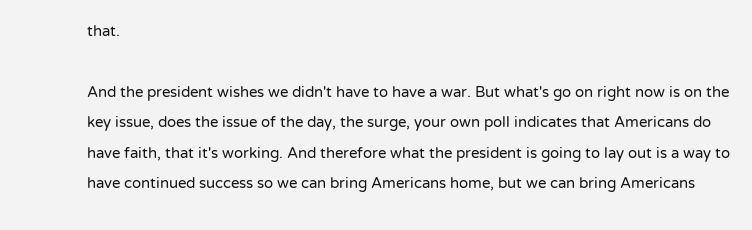that.

And the president wishes we didn't have to have a war. But what's go on right now is on the key issue, does the issue of the day, the surge, your own poll indicates that Americans do have faith, that it's working. And therefore what the president is going to lay out is a way to have continued success so we can bring Americans home, but we can bring Americans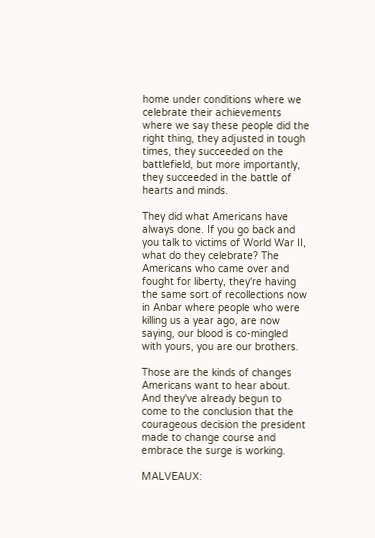home under conditions where we celebrate their achievements where we say these people did the right thing, they adjusted in tough times, they succeeded on the battlefield, but more importantly, they succeeded in the battle of hearts and minds.

They did what Americans have always done. If you go back and you talk to victims of World War II, what do they celebrate? The Americans who came over and fought for liberty, they're having the same sort of recollections now in Anbar where people who were killing us a year ago, are now saying, our blood is co-mingled with yours, you are our brothers.

Those are the kinds of changes Americans want to hear about. And they've already begun to come to the conclusion that the courageous decision the president made to change course and embrace the surge is working.

MALVEAUX: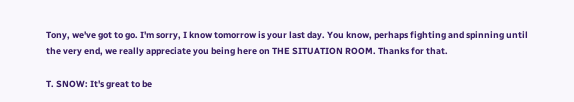Tony, we've got to go. I'm sorry, I know tomorrow is your last day. You know, perhaps fighting and spinning until the very end, we really appreciate you being here on THE SITUATION ROOM. Thanks for that.

T. SNOW: It's great to be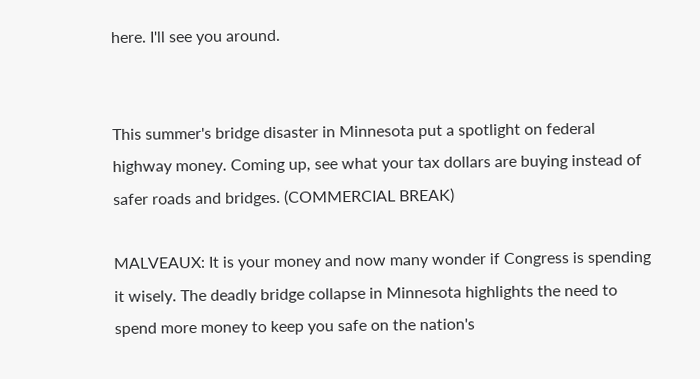here. I'll see you around.


This summer's bridge disaster in Minnesota put a spotlight on federal highway money. Coming up, see what your tax dollars are buying instead of safer roads and bridges. (COMMERCIAL BREAK)

MALVEAUX: It is your money and now many wonder if Congress is spending it wisely. The deadly bridge collapse in Minnesota highlights the need to spend more money to keep you safe on the nation's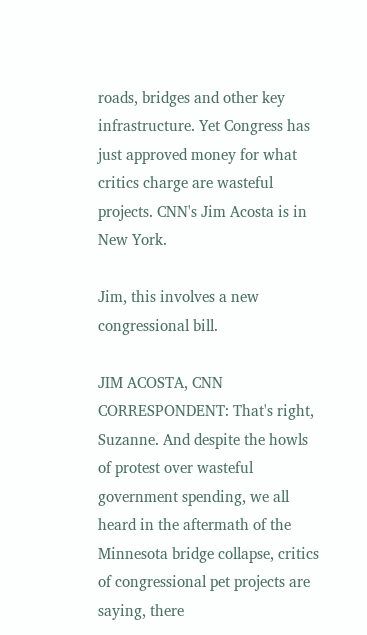roads, bridges and other key infrastructure. Yet Congress has just approved money for what critics charge are wasteful projects. CNN's Jim Acosta is in New York.

Jim, this involves a new congressional bill.

JIM ACOSTA, CNN CORRESPONDENT: That's right, Suzanne. And despite the howls of protest over wasteful government spending, we all heard in the aftermath of the Minnesota bridge collapse, critics of congressional pet projects are saying, there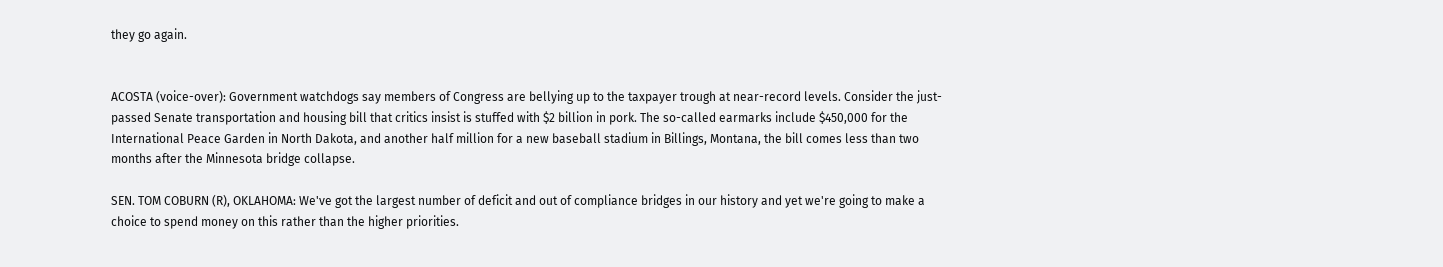they go again.


ACOSTA (voice-over): Government watchdogs say members of Congress are bellying up to the taxpayer trough at near-record levels. Consider the just-passed Senate transportation and housing bill that critics insist is stuffed with $2 billion in pork. The so-called earmarks include $450,000 for the International Peace Garden in North Dakota, and another half million for a new baseball stadium in Billings, Montana, the bill comes less than two months after the Minnesota bridge collapse.

SEN. TOM COBURN (R), OKLAHOMA: We've got the largest number of deficit and out of compliance bridges in our history and yet we're going to make a choice to spend money on this rather than the higher priorities.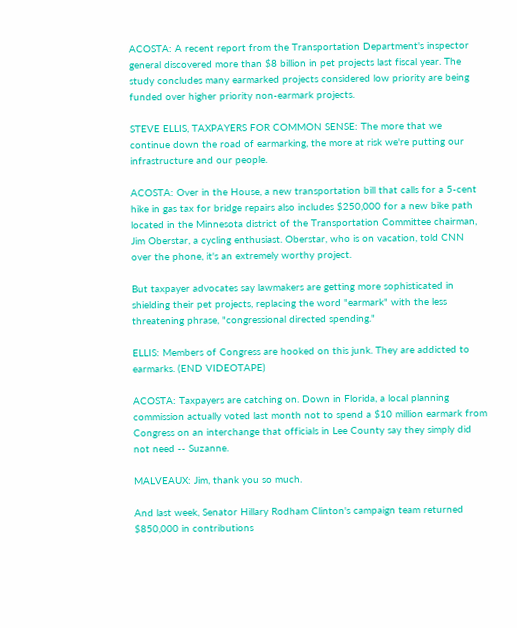ACOSTA: A recent report from the Transportation Department's inspector general discovered more than $8 billion in pet projects last fiscal year. The study concludes many earmarked projects considered low priority are being funded over higher priority non-earmark projects.

STEVE ELLIS, TAXPAYERS FOR COMMON SENSE: The more that we continue down the road of earmarking, the more at risk we're putting our infrastructure and our people.

ACOSTA: Over in the House, a new transportation bill that calls for a 5-cent hike in gas tax for bridge repairs also includes $250,000 for a new bike path located in the Minnesota district of the Transportation Committee chairman, Jim Oberstar, a cycling enthusiast. Oberstar, who is on vacation, told CNN over the phone, it's an extremely worthy project.

But taxpayer advocates say lawmakers are getting more sophisticated in shielding their pet projects, replacing the word "earmark" with the less threatening phrase, "congressional directed spending."

ELLIS: Members of Congress are hooked on this junk. They are addicted to earmarks. (END VIDEOTAPE)

ACOSTA: Taxpayers are catching on. Down in Florida, a local planning commission actually voted last month not to spend a $10 million earmark from Congress on an interchange that officials in Lee County say they simply did not need -- Suzanne.

MALVEAUX: Jim, thank you so much.

And last week, Senator Hillary Rodham Clinton's campaign team returned $850,000 in contributions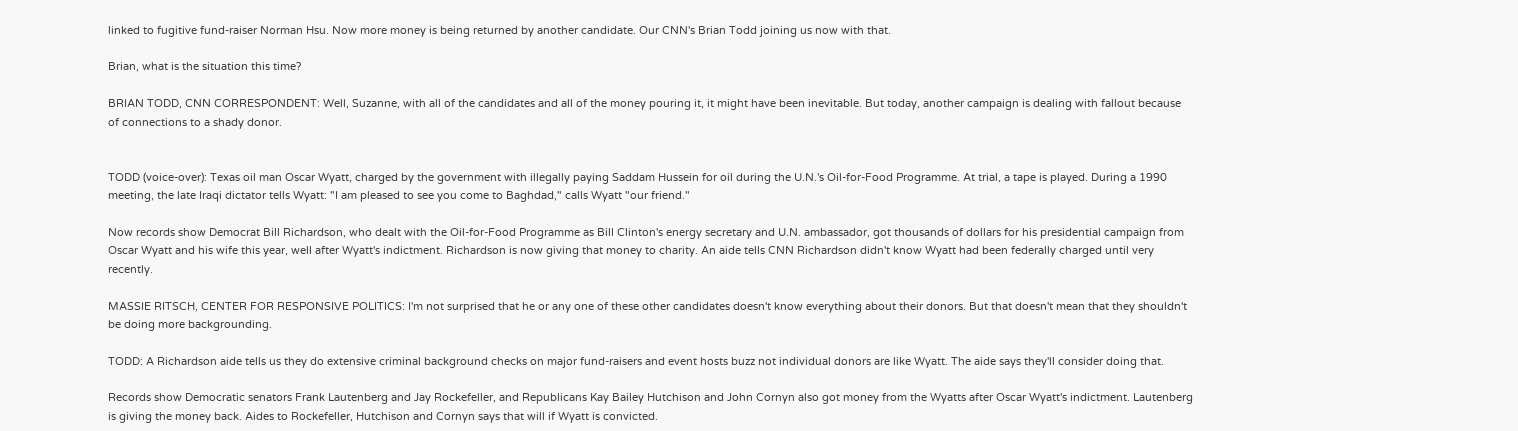linked to fugitive fund-raiser Norman Hsu. Now more money is being returned by another candidate. Our CNN's Brian Todd joining us now with that.

Brian, what is the situation this time?

BRIAN TODD, CNN CORRESPONDENT: Well, Suzanne, with all of the candidates and all of the money pouring it, it might have been inevitable. But today, another campaign is dealing with fallout because of connections to a shady donor.


TODD (voice-over): Texas oil man Oscar Wyatt, charged by the government with illegally paying Saddam Hussein for oil during the U.N.'s Oil-for-Food Programme. At trial, a tape is played. During a 1990 meeting, the late Iraqi dictator tells Wyatt: "I am pleased to see you come to Baghdad," calls Wyatt "our friend."

Now records show Democrat Bill Richardson, who dealt with the Oil-for-Food Programme as Bill Clinton's energy secretary and U.N. ambassador, got thousands of dollars for his presidential campaign from Oscar Wyatt and his wife this year, well after Wyatt's indictment. Richardson is now giving that money to charity. An aide tells CNN Richardson didn't know Wyatt had been federally charged until very recently.

MASSIE RITSCH, CENTER FOR RESPONSIVE POLITICS: I'm not surprised that he or any one of these other candidates doesn't know everything about their donors. But that doesn't mean that they shouldn't be doing more backgrounding.

TODD: A Richardson aide tells us they do extensive criminal background checks on major fund-raisers and event hosts buzz not individual donors are like Wyatt. The aide says they'll consider doing that.

Records show Democratic senators Frank Lautenberg and Jay Rockefeller, and Republicans Kay Bailey Hutchison and John Cornyn also got money from the Wyatts after Oscar Wyatt's indictment. Lautenberg is giving the money back. Aides to Rockefeller, Hutchison and Cornyn says that will if Wyatt is convicted.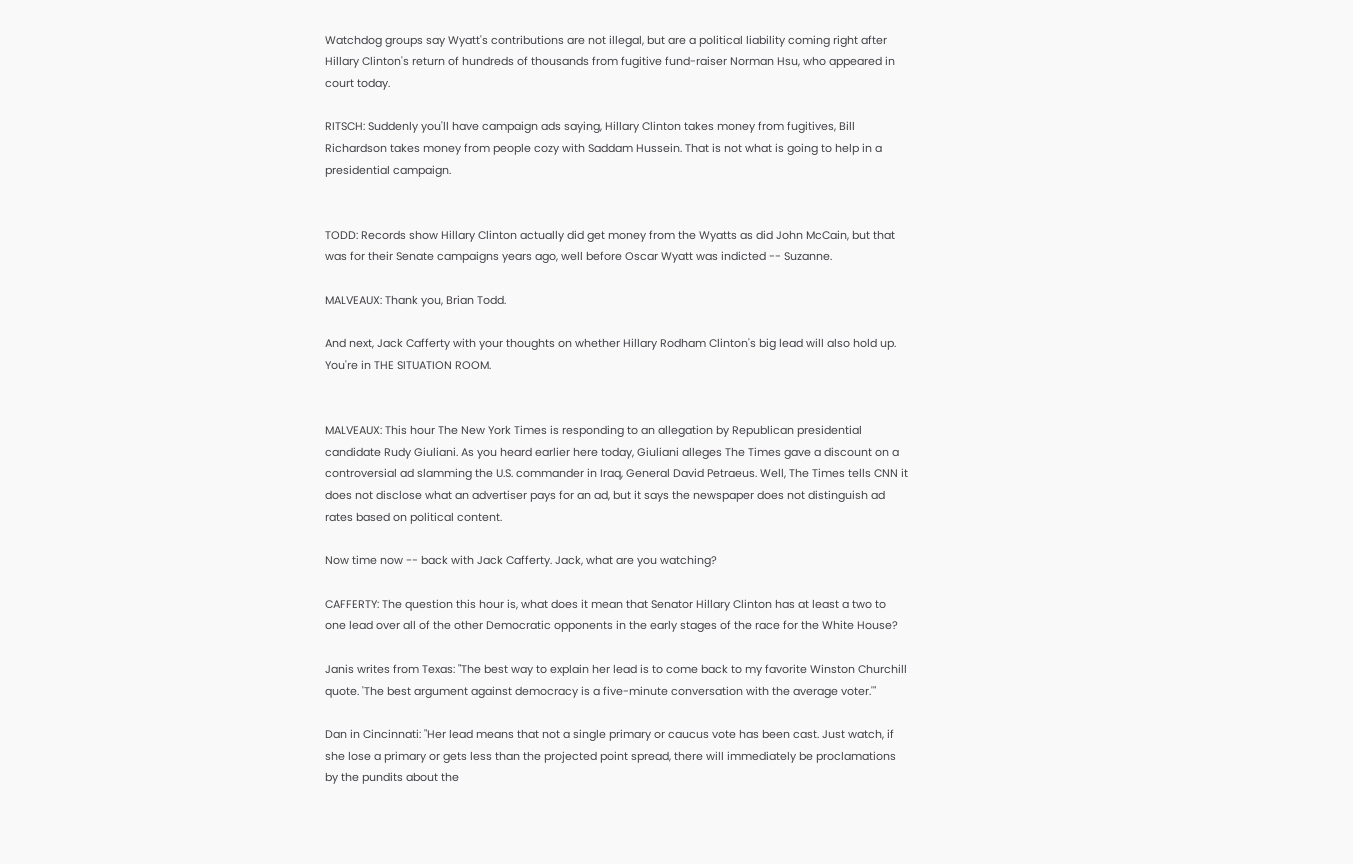Watchdog groups say Wyatt's contributions are not illegal, but are a political liability coming right after Hillary Clinton's return of hundreds of thousands from fugitive fund-raiser Norman Hsu, who appeared in court today.

RITSCH: Suddenly you'll have campaign ads saying, Hillary Clinton takes money from fugitives, Bill Richardson takes money from people cozy with Saddam Hussein. That is not what is going to help in a presidential campaign.


TODD: Records show Hillary Clinton actually did get money from the Wyatts as did John McCain, but that was for their Senate campaigns years ago, well before Oscar Wyatt was indicted -- Suzanne.

MALVEAUX: Thank you, Brian Todd.

And next, Jack Cafferty with your thoughts on whether Hillary Rodham Clinton's big lead will also hold up. You're in THE SITUATION ROOM.


MALVEAUX: This hour The New York Times is responding to an allegation by Republican presidential candidate Rudy Giuliani. As you heard earlier here today, Giuliani alleges The Times gave a discount on a controversial ad slamming the U.S. commander in Iraq, General David Petraeus. Well, The Times tells CNN it does not disclose what an advertiser pays for an ad, but it says the newspaper does not distinguish ad rates based on political content.

Now time now -- back with Jack Cafferty. Jack, what are you watching?

CAFFERTY: The question this hour is, what does it mean that Senator Hillary Clinton has at least a two to one lead over all of the other Democratic opponents in the early stages of the race for the White House?

Janis writes from Texas: "The best way to explain her lead is to come back to my favorite Winston Churchill quote. 'The best argument against democracy is a five-minute conversation with the average voter.'"

Dan in Cincinnati: "Her lead means that not a single primary or caucus vote has been cast. Just watch, if she lose a primary or gets less than the projected point spread, there will immediately be proclamations by the pundits about the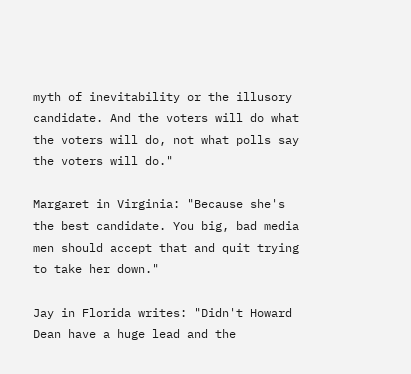myth of inevitability or the illusory candidate. And the voters will do what the voters will do, not what polls say the voters will do."

Margaret in Virginia: "Because she's the best candidate. You big, bad media men should accept that and quit trying to take her down."

Jay in Florida writes: "Didn't Howard Dean have a huge lead and the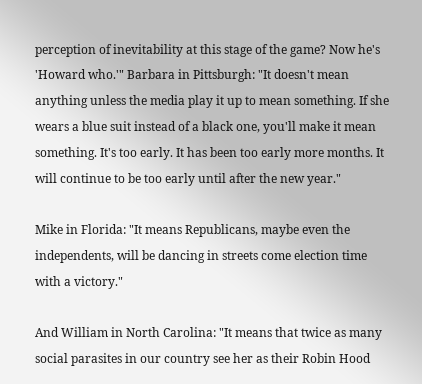perception of inevitability at this stage of the game? Now he's 'Howard who.'" Barbara in Pittsburgh: "It doesn't mean anything unless the media play it up to mean something. If she wears a blue suit instead of a black one, you'll make it mean something. It's too early. It has been too early more months. It will continue to be too early until after the new year."

Mike in Florida: "It means Republicans, maybe even the independents, will be dancing in streets come election time with a victory."

And William in North Carolina: "It means that twice as many social parasites in our country see her as their Robin Hood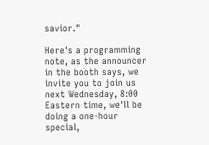savior."

Here's a programming note, as the announcer in the booth says, we invite you to join us next Wednesday, 8:00 Eastern time, we'll be doing a one-hour special,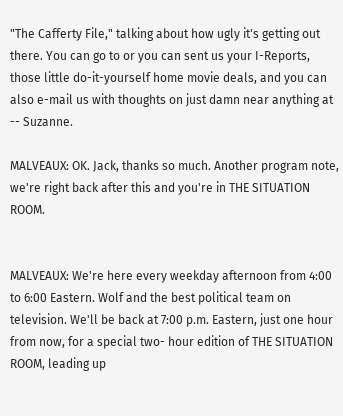"The Cafferty File," talking about how ugly it's getting out there. You can go to or you can sent us your I-Reports, those little do-it-yourself home movie deals, and you can also e-mail us with thoughts on just damn near anything at -- Suzanne.

MALVEAUX: OK. Jack, thanks so much. Another program note, we're right back after this and you're in THE SITUATION ROOM.


MALVEAUX: We're here every weekday afternoon from 4:00 to 6:00 Eastern. Wolf and the best political team on television. We'll be back at 7:00 p.m. Eastern, just one hour from now, for a special two- hour edition of THE SITUATION ROOM, leading up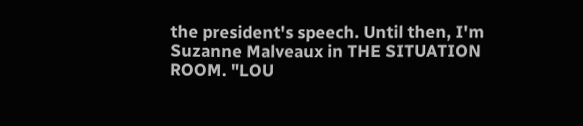the president's speech. Until then, I'm Suzanne Malveaux in THE SITUATION ROOM. "LOU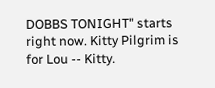DOBBS TONIGHT" starts right now. Kitty Pilgrim is for Lou -- Kitty.